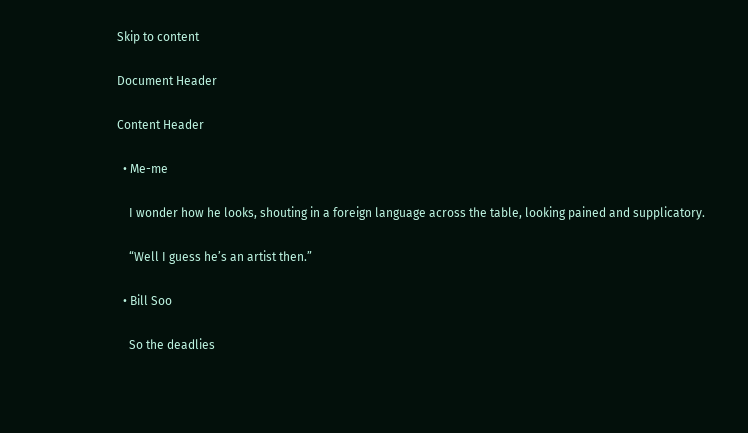Skip to content

Document Header

Content Header

  • Me-me

    I wonder how he looks, shouting in a foreign language across the table, looking pained and supplicatory.

    “Well I guess he’s an artist then.”

  • Bill Soo

    So the deadlies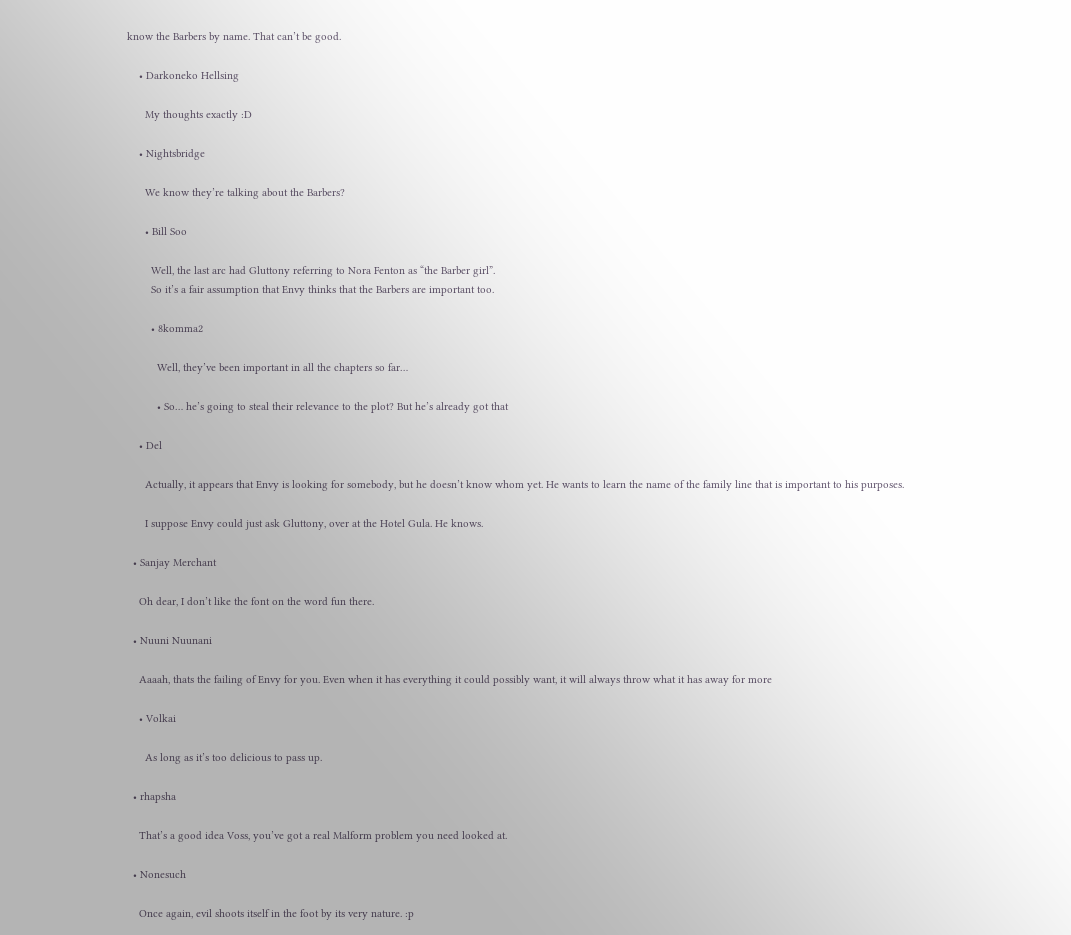know the Barbers by name. That can’t be good.

    • Darkoneko Hellsing

      My thoughts exactly :D

    • Nightsbridge

      We know they’re talking about the Barbers?

      • Bill Soo

        Well, the last arc had Gluttony referring to Nora Fenton as “the Barber girl”.
        So it’s a fair assumption that Envy thinks that the Barbers are important too.

        • 8komma2

          Well, they’ve been important in all the chapters so far…

          • So… he’s going to steal their relevance to the plot? But he’s already got that

    • Del

      Actually, it appears that Envy is looking for somebody, but he doesn’t know whom yet. He wants to learn the name of the family line that is important to his purposes.

      I suppose Envy could just ask Gluttony, over at the Hotel Gula. He knows.

  • Sanjay Merchant

    Oh dear, I don’t like the font on the word fun there.

  • Nuuni Nuunani

    Aaaah, thats the failing of Envy for you. Even when it has everything it could possibly want, it will always throw what it has away for more

    • Volkai

      As long as it’s too delicious to pass up.

  • rhapsha

    That’s a good idea Voss, you’ve got a real Malform problem you need looked at.

  • Nonesuch

    Once again, evil shoots itself in the foot by its very nature. :p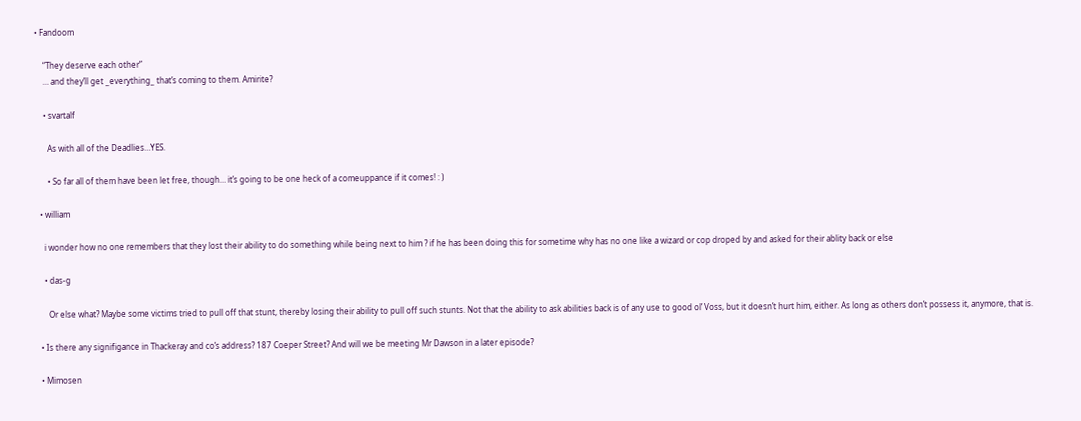• Fandoom

    “They deserve each other”
    … and they’ll get _everything_ that’s coming to them. Amirite?

    • svartalf

      As with all of the Deadlies…YES.

      • So far all of them have been let free, though… it’s going to be one heck of a comeuppance if it comes! : )

  • william

    i wonder how no one remembers that they lost their ability to do something while being next to him ? if he has been doing this for sometime why has no one like a wizard or cop droped by and asked for their ablity back or else

    • das-g

      Or else what? Maybe some victims tried to pull off that stunt, thereby losing their ability to pull off such stunts. Not that the ability to ask abilities back is of any use to good ol’ Voss, but it doesn’t hurt him, either. As long as others don’t possess it, anymore, that is.

  • Is there any signifigance in Thackeray and co’s address? 187 Coeper Street? And will we be meeting Mr Dawson in a later episode?

  • Mimosen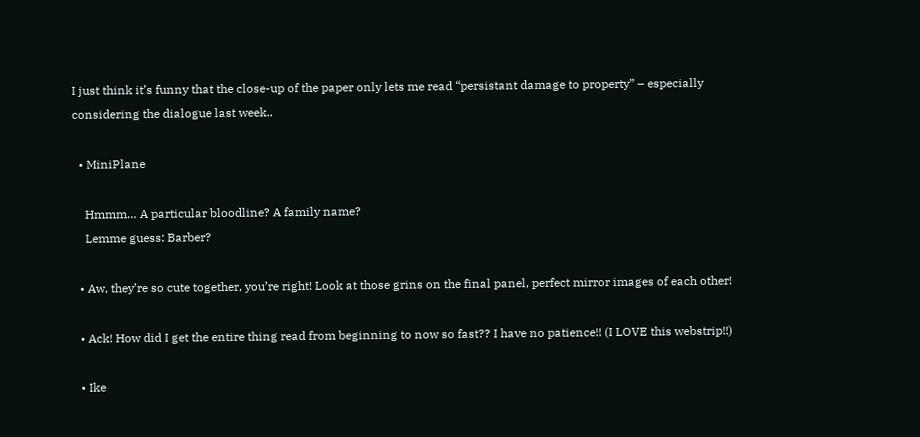I just think it’s funny that the close-up of the paper only lets me read “persistant damage to property” – especially considering the dialogue last week..

  • MiniPlane

    Hmmm… A particular bloodline? A family name?
    Lemme guess: Barber?

  • Aw, they’re so cute together, you’re right! Look at those grins on the final panel, perfect mirror images of each other!

  • Ack! How did I get the entire thing read from beginning to now so fast?? I have no patience!! (I LOVE this webstrip!!)

  • Ike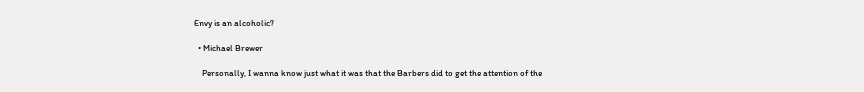Envy is an alcoholic?

  • Michael Brewer

    Personally, I wanna know just what it was that the Barbers did to get the attention of the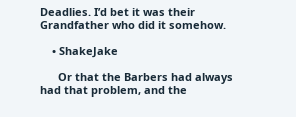Deadlies. I’d bet it was their Grandfather who did it somehow.

    • ShakeJake

      Or that the Barbers had always had that problem, and the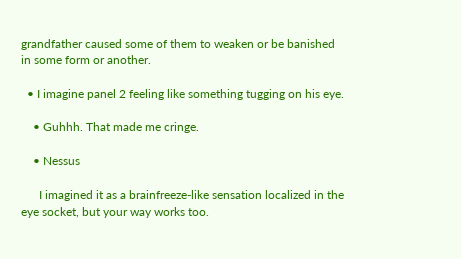grandfather caused some of them to weaken or be banished in some form or another.

  • I imagine panel 2 feeling like something tugging on his eye.

    • Guhhh. That made me cringe.

    • Nessus

      I imagined it as a brainfreeze-like sensation localized in the eye socket, but your way works too.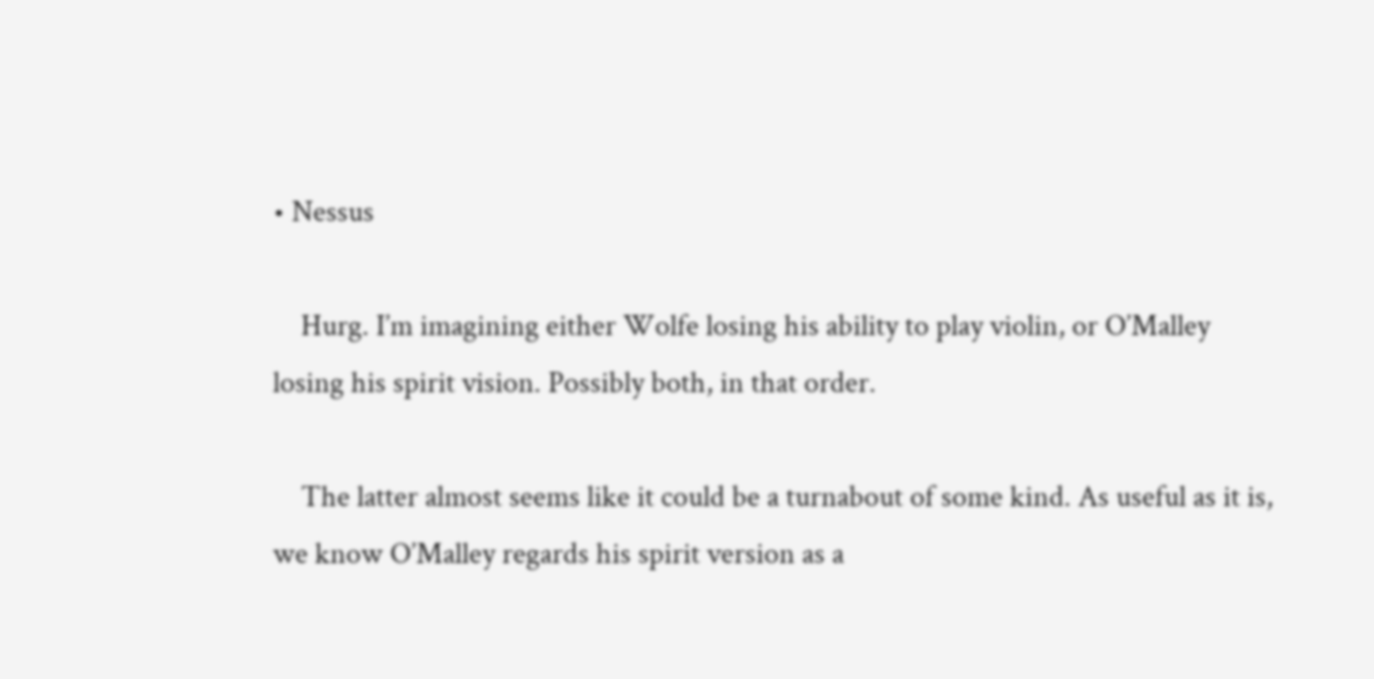• Nessus

    Hurg. I’m imagining either Wolfe losing his ability to play violin, or O’Malley losing his spirit vision. Possibly both, in that order.

    The latter almost seems like it could be a turnabout of some kind. As useful as it is, we know O’Malley regards his spirit version as a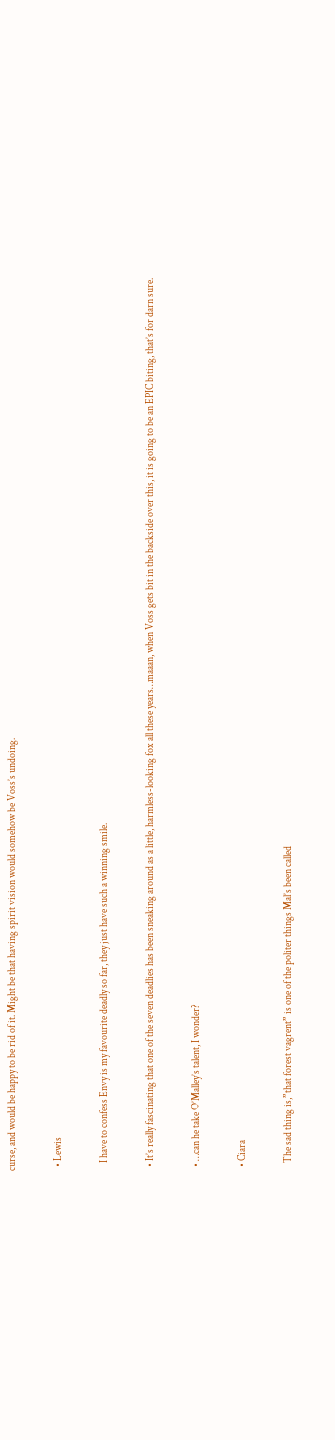curse, and would be happy to be rid of it. Might be that having spirit vision would somehow be Voss’s undoing.

  • Lewis

    I have to confess Envy is my favourite deadly so far, they just have such a winning smile.

  • It’s really fascinating that one of the seven deadlies has been sneaking around as a little, harmless-looking fox all these years…maaan, when Voss gets bit in the backside over this, it is going to be an EPIC biting, that’s for darn sure.

  • …can he take O’Malley’s talent, I wonder?

  • Ciara

    The sad thing is,”that forest vagrent” is one of the politer things Mal’s been called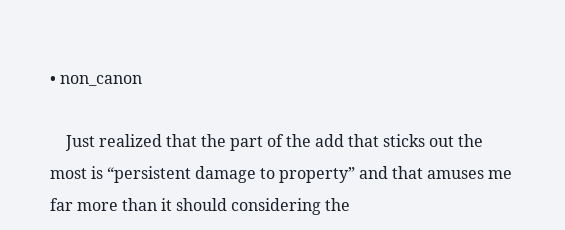• non_canon

    Just realized that the part of the add that sticks out the most is “persistent damage to property” and that amuses me far more than it should considering the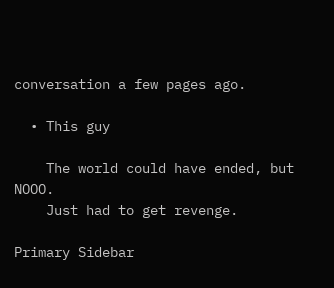conversation a few pages ago.

  • This guy

    The world could have ended, but NOOO.
    Just had to get revenge.

Primary Sidebar